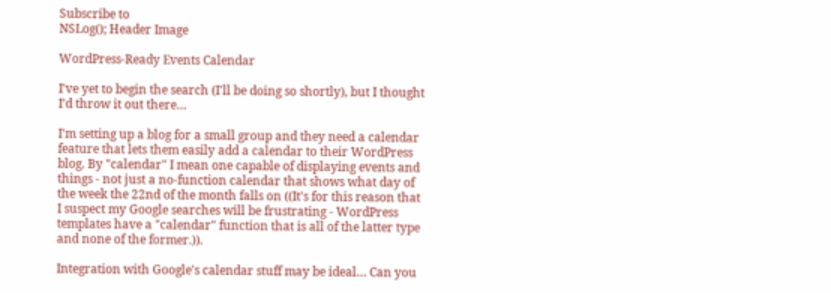Subscribe to
NSLog(); Header Image

WordPress-Ready Events Calendar

I've yet to begin the search (I'll be doing so shortly), but I thought I'd throw it out there…

I'm setting up a blog for a small group and they need a calendar feature that lets them easily add a calendar to their WordPress blog. By "calendar" I mean one capable of displaying events and things - not just a no-function calendar that shows what day of the week the 22nd of the month falls on ((It's for this reason that I suspect my Google searches will be frustrating - WordPress templates have a "calendar" function that is all of the latter type and none of the former.)).

Integration with Google's calendar stuff may be ideal… Can you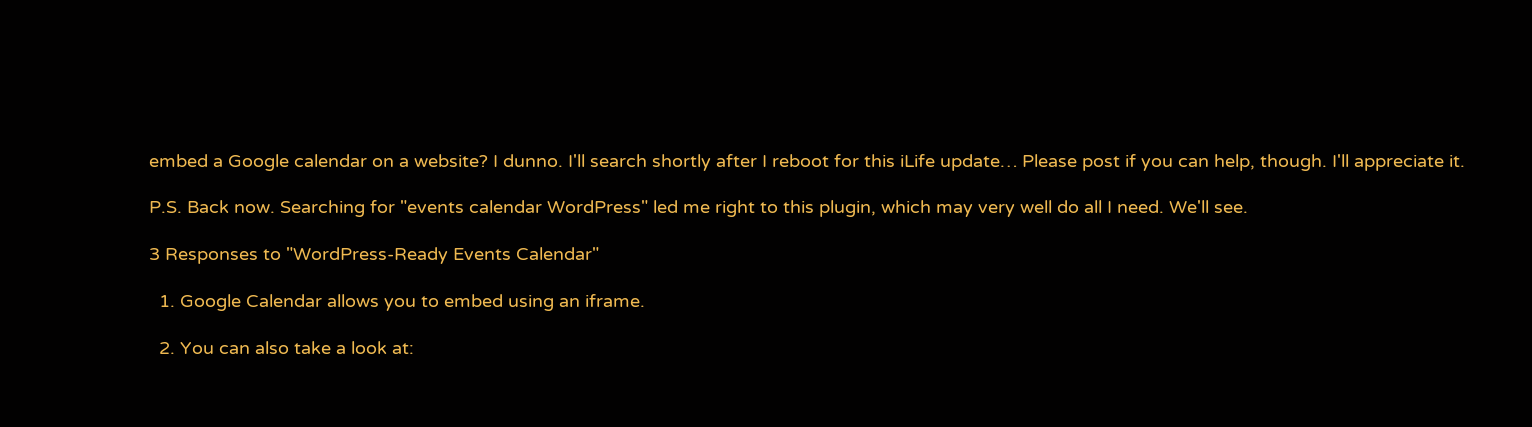embed a Google calendar on a website? I dunno. I'll search shortly after I reboot for this iLife update… Please post if you can help, though. I'll appreciate it.

P.S. Back now. Searching for "events calendar WordPress" led me right to this plugin, which may very well do all I need. We'll see.

3 Responses to "WordPress-Ready Events Calendar"

  1. Google Calendar allows you to embed using an iframe.

  2. You can also take a look at: